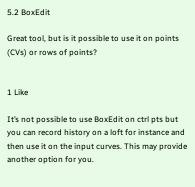5.2 BoxEdit

Great tool, but is it possible to use it on points (CVs) or rows of points?


1 Like

It’s not possible to use BoxEdit on ctrl pts but you can record history on a loft for instance and then use it on the input curves. This may provide another option for you.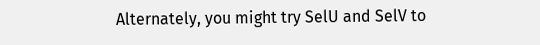Alternately, you might try SelU and SelV to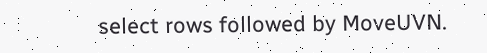select rows followed by MoveUVN.